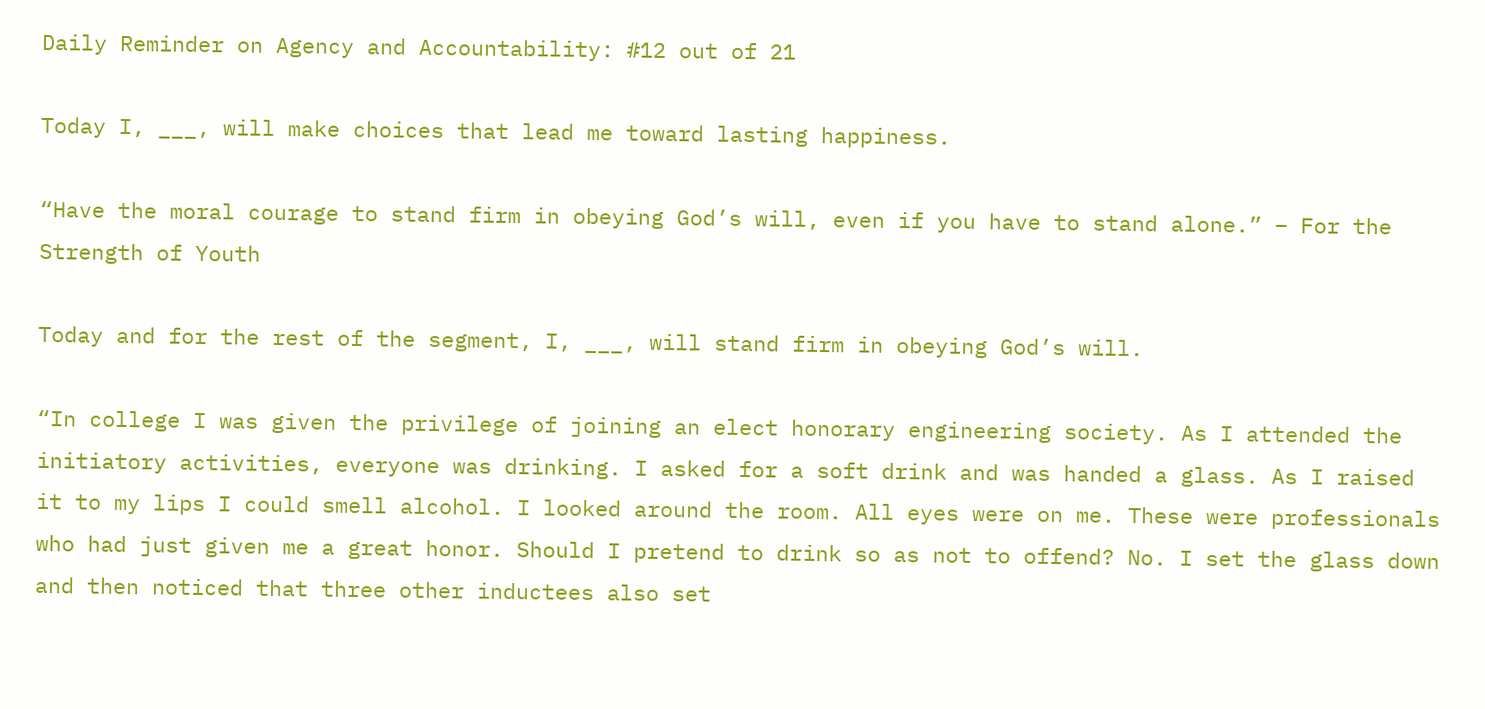Daily Reminder on Agency and Accountability: #12 out of 21

Today I, ___, will make choices that lead me toward lasting happiness.

“Have the moral courage to stand firm in obeying God’s will, even if you have to stand alone.” – For the Strength of Youth

Today and for the rest of the segment, I, ___, will stand firm in obeying God’s will.

“In college I was given the privilege of joining an elect honorary engineering society. As I attended the initiatory activities, everyone was drinking. I asked for a soft drink and was handed a glass. As I raised it to my lips I could smell alcohol. I looked around the room. All eyes were on me. These were professionals who had just given me a great honor. Should I pretend to drink so as not to offend? No. I set the glass down and then noticed that three other inductees also set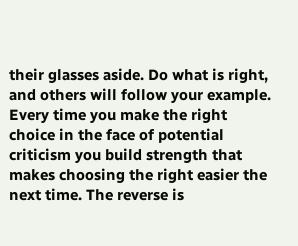their glasses aside. Do what is right, and others will follow your example. Every time you make the right choice in the face of potential criticism you build strength that makes choosing the right easier the next time. The reverse is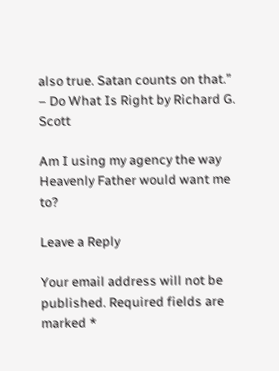also true. Satan counts on that.” – Do What Is Right by Richard G. Scott

Am I using my agency the way Heavenly Father would want me to?

Leave a Reply

Your email address will not be published. Required fields are marked *